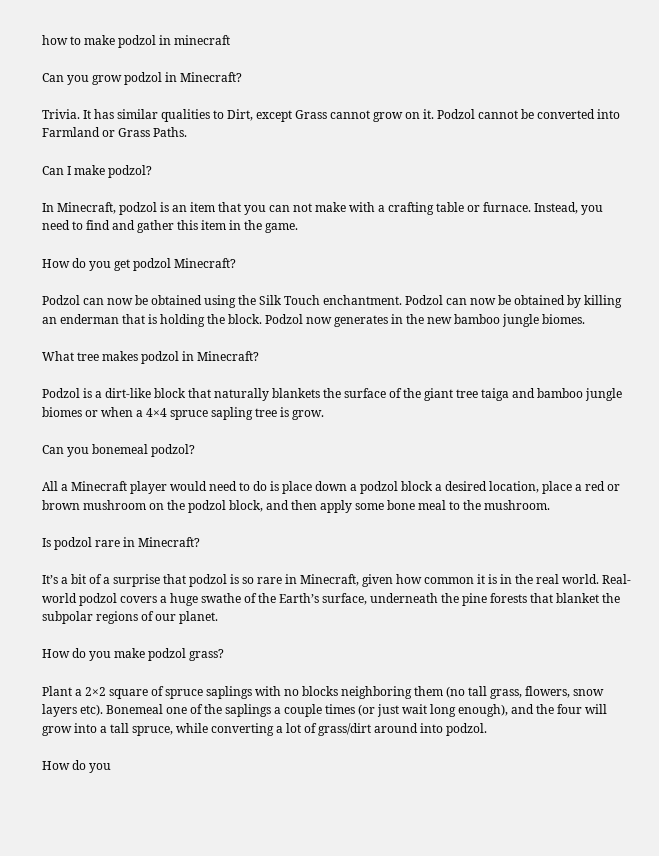how to make podzol in minecraft

Can you grow podzol in Minecraft?

Trivia. It has similar qualities to Dirt, except Grass cannot grow on it. Podzol cannot be converted into Farmland or Grass Paths.

Can I make podzol?

In Minecraft, podzol is an item that you can not make with a crafting table or furnace. Instead, you need to find and gather this item in the game.

How do you get podzol Minecraft?

Podzol can now be obtained using the Silk Touch enchantment. Podzol can now be obtained by killing an enderman that is holding the block. Podzol now generates in the new bamboo jungle biomes.

What tree makes podzol in Minecraft?

Podzol is a dirt-like block that naturally blankets the surface of the giant tree taiga and bamboo jungle biomes or when a 4×4 spruce sapling tree is grow.

Can you bonemeal podzol?

All a Minecraft player would need to do is place down a podzol block a desired location, place a red or brown mushroom on the podzol block, and then apply some bone meal to the mushroom.

Is podzol rare in Minecraft?

It’s a bit of a surprise that podzol is so rare in Minecraft, given how common it is in the real world. Real-world podzol covers a huge swathe of the Earth’s surface, underneath the pine forests that blanket the subpolar regions of our planet.

How do you make podzol grass?

Plant a 2×2 square of spruce saplings with no blocks neighboring them (no tall grass, flowers, snow layers etc). Bonemeal one of the saplings a couple times (or just wait long enough), and the four will grow into a tall spruce, while converting a lot of grass/dirt around into podzol.

How do you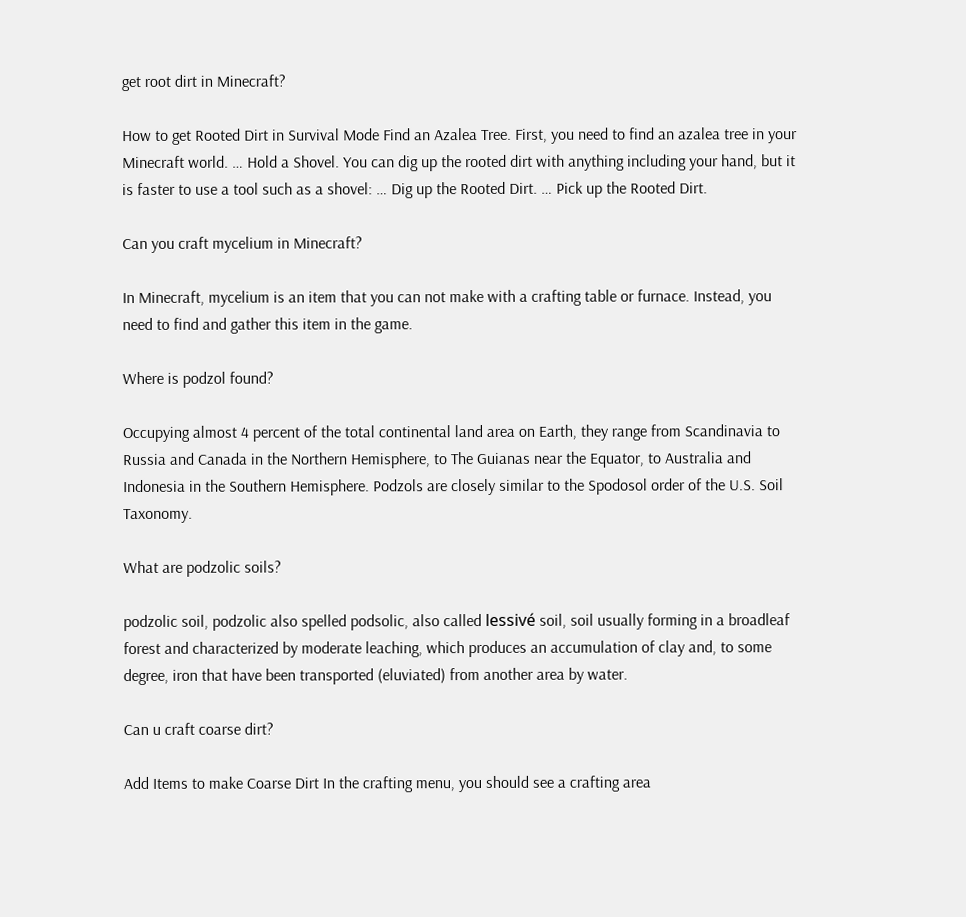get root dirt in Minecraft?

How to get Rooted Dirt in Survival Mode Find an Azalea Tree. First, you need to find an azalea tree in your Minecraft world. … Hold a Shovel. You can dig up the rooted dirt with anything including your hand, but it is faster to use a tool such as a shovel: … Dig up the Rooted Dirt. … Pick up the Rooted Dirt.

Can you craft mycelium in Minecraft?

In Minecraft, mycelium is an item that you can not make with a crafting table or furnace. Instead, you need to find and gather this item in the game.

Where is podzol found?

Occupying almost 4 percent of the total continental land area on Earth, they range from Scandinavia to Russia and Canada in the Northern Hemisphere, to The Guianas near the Equator, to Australia and Indonesia in the Southern Hemisphere. Podzols are closely similar to the Spodosol order of the U.S. Soil Taxonomy.

What are podzolic soils?

podzolic soil, podzolic also spelled podsolic, also called lessivé soil, soil usually forming in a broadleaf forest and characterized by moderate leaching, which produces an accumulation of clay and, to some degree, iron that have been transported (eluviated) from another area by water.

Can u craft coarse dirt?

Add Items to make Coarse Dirt In the crafting menu, you should see a crafting area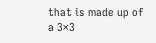that is made up of a 3×3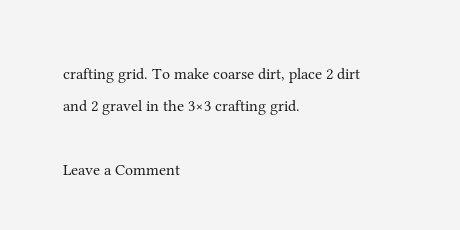crafting grid. To make coarse dirt, place 2 dirt and 2 gravel in the 3×3 crafting grid.

Leave a Comment